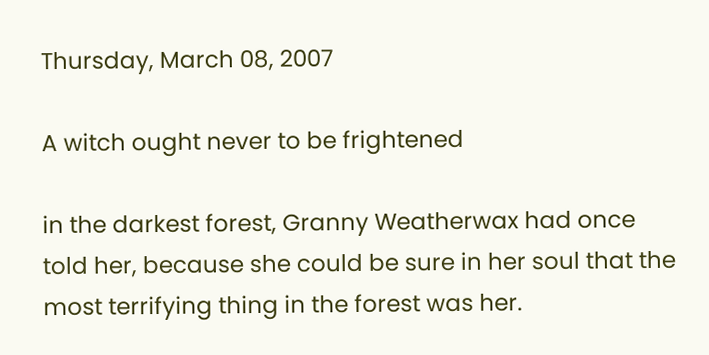Thursday, March 08, 2007

A witch ought never to be frightened

in the darkest forest, Granny Weatherwax had once told her, because she could be sure in her soul that the most terrifying thing in the forest was her.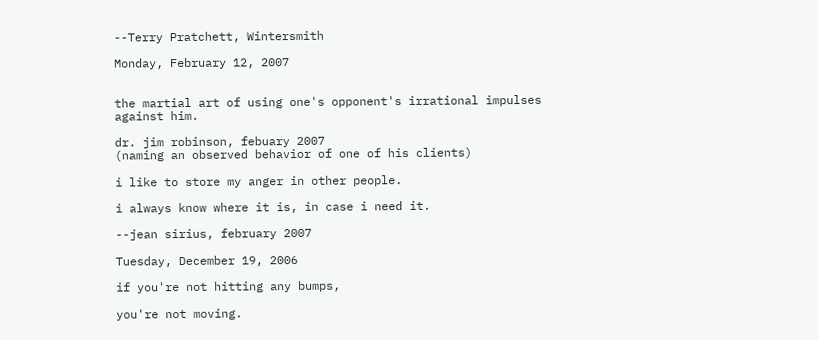--Terry Pratchett, Wintersmith

Monday, February 12, 2007


the martial art of using one's opponent's irrational impulses against him.

dr. jim robinson, febuary 2007
(naming an observed behavior of one of his clients)

i like to store my anger in other people.

i always know where it is, in case i need it.

--jean sirius, february 2007

Tuesday, December 19, 2006

if you're not hitting any bumps,

you're not moving.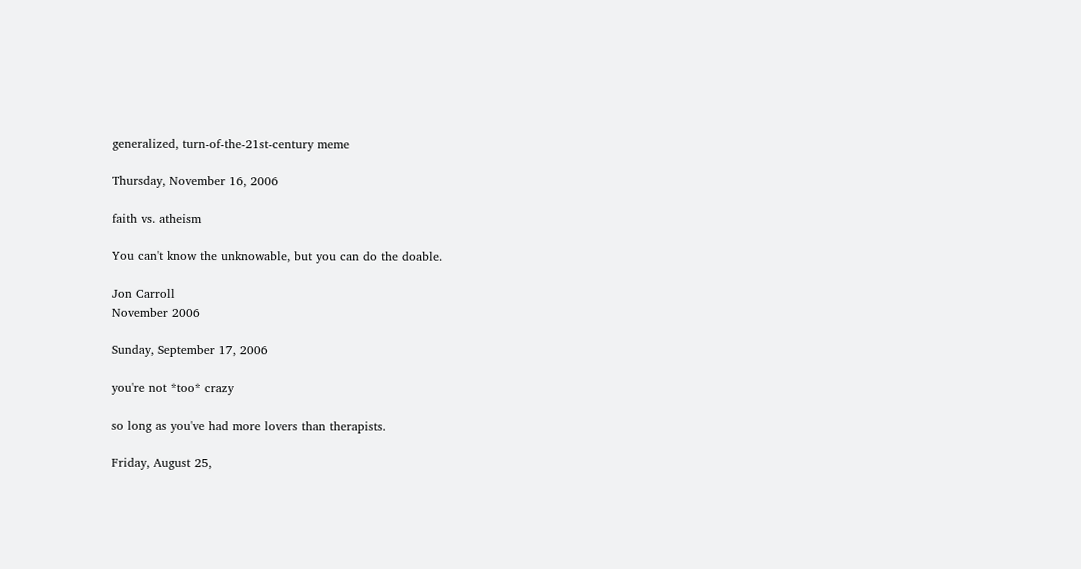generalized, turn-of-the-21st-century meme

Thursday, November 16, 2006

faith vs. atheism

You can't know the unknowable, but you can do the doable.

Jon Carroll
November 2006

Sunday, September 17, 2006

you're not *too* crazy

so long as you've had more lovers than therapists.

Friday, August 25,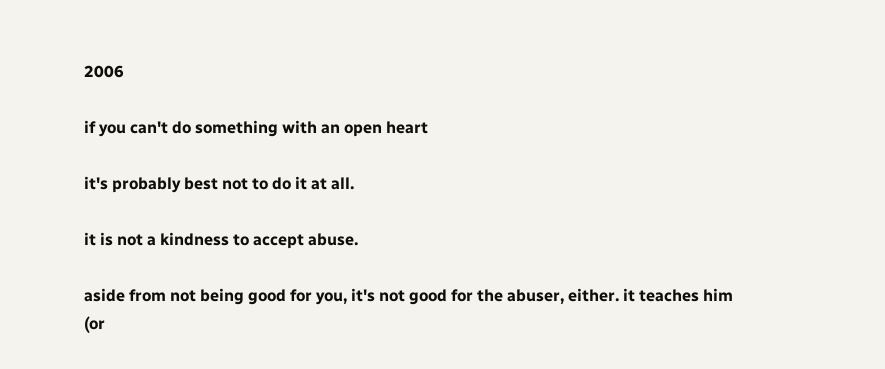2006

if you can't do something with an open heart

it's probably best not to do it at all.

it is not a kindness to accept abuse.

aside from not being good for you, it's not good for the abuser, either. it teaches him (or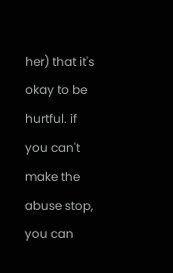her) that it's okay to be hurtful. if you can't make the abuse stop, you can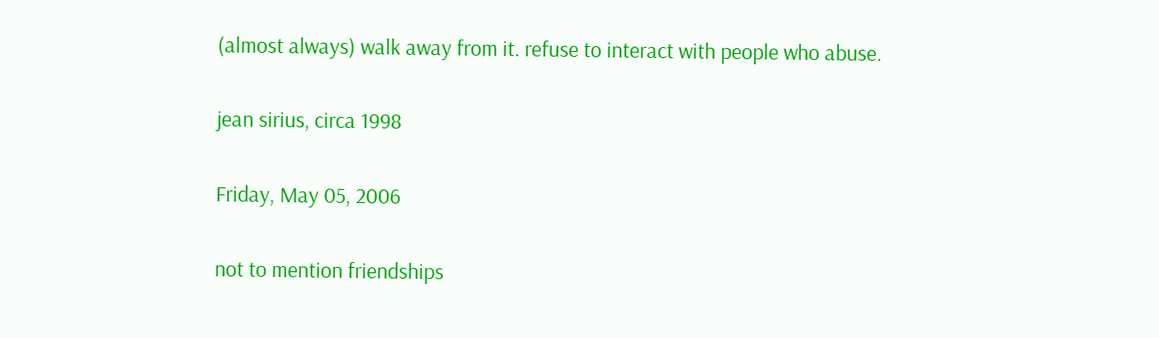(almost always) walk away from it. refuse to interact with people who abuse.

jean sirius, circa 1998

Friday, May 05, 2006

not to mention friendships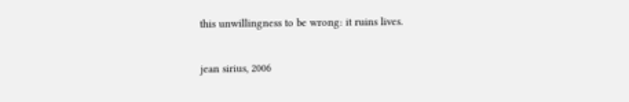this unwillingness to be wrong: it ruins lives.

jean sirius, 2006